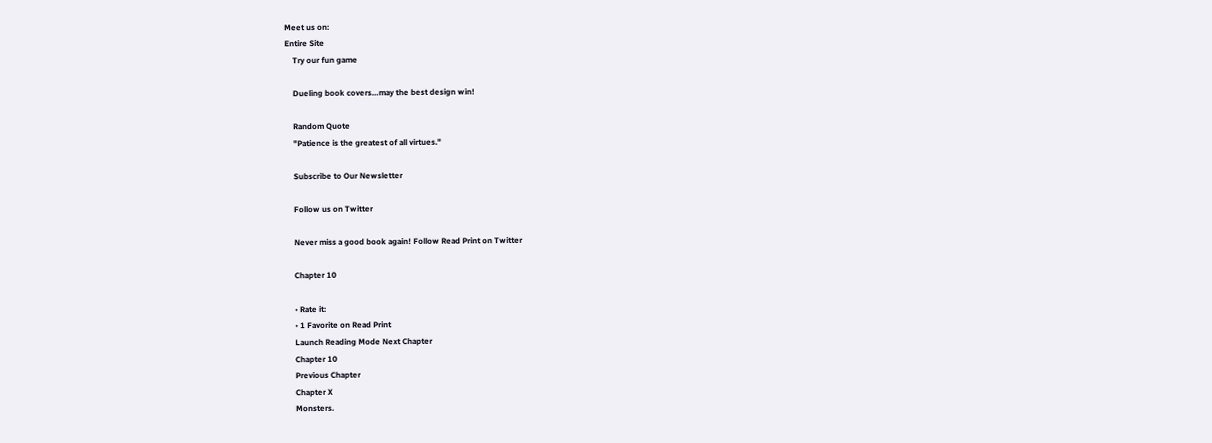Meet us on:
Entire Site
    Try our fun game

    Dueling book covers…may the best design win!

    Random Quote
    "Patience is the greatest of all virtues."

    Subscribe to Our Newsletter

    Follow us on Twitter

    Never miss a good book again! Follow Read Print on Twitter

    Chapter 10

    • Rate it:
    • 1 Favorite on Read Print
    Launch Reading Mode Next Chapter
    Chapter 10
    Previous Chapter
    Chapter X
    Monsters.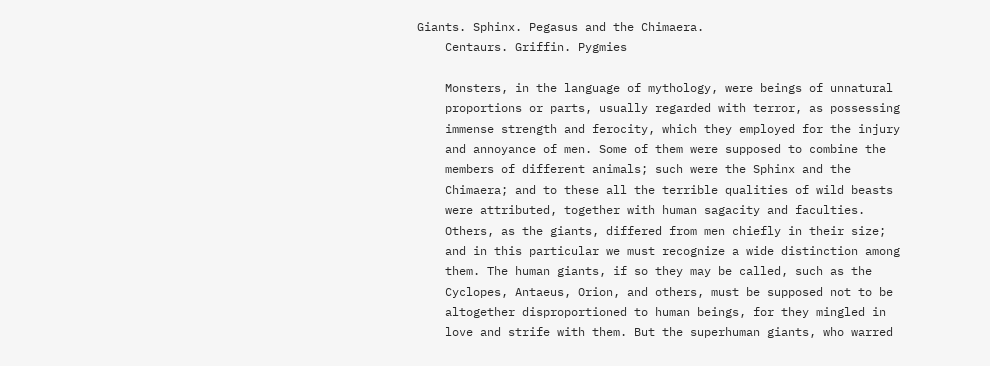Giants. Sphinx. Pegasus and the Chimaera.
    Centaurs. Griffin. Pygmies

    Monsters, in the language of mythology, were beings of unnatural
    proportions or parts, usually regarded with terror, as possessing
    immense strength and ferocity, which they employed for the injury
    and annoyance of men. Some of them were supposed to combine the
    members of different animals; such were the Sphinx and the
    Chimaera; and to these all the terrible qualities of wild beasts
    were attributed, together with human sagacity and faculties.
    Others, as the giants, differed from men chiefly in their size;
    and in this particular we must recognize a wide distinction among
    them. The human giants, if so they may be called, such as the
    Cyclopes, Antaeus, Orion, and others, must be supposed not to be
    altogether disproportioned to human beings, for they mingled in
    love and strife with them. But the superhuman giants, who warred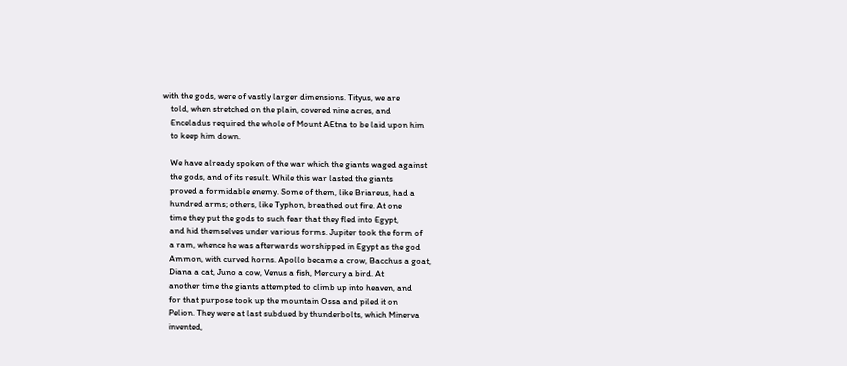with the gods, were of vastly larger dimensions. Tityus, we are
    told, when stretched on the plain, covered nine acres, and
    Enceladus required the whole of Mount AEtna to be laid upon him
    to keep him down.

    We have already spoken of the war which the giants waged against
    the gods, and of its result. While this war lasted the giants
    proved a formidable enemy. Some of them, like Briareus, had a
    hundred arms; others, like Typhon, breathed out fire. At one
    time they put the gods to such fear that they fled into Egypt,
    and hid themselves under various forms. Jupiter took the form of
    a ram, whence he was afterwards worshipped in Egypt as the god
    Ammon, with curved horns. Apollo became a crow, Bacchus a goat,
    Diana a cat, Juno a cow, Venus a fish, Mercury a bird. At
    another time the giants attempted to climb up into heaven, and
    for that purpose took up the mountain Ossa and piled it on
    Pelion. They were at last subdued by thunderbolts, which Minerva
    invented,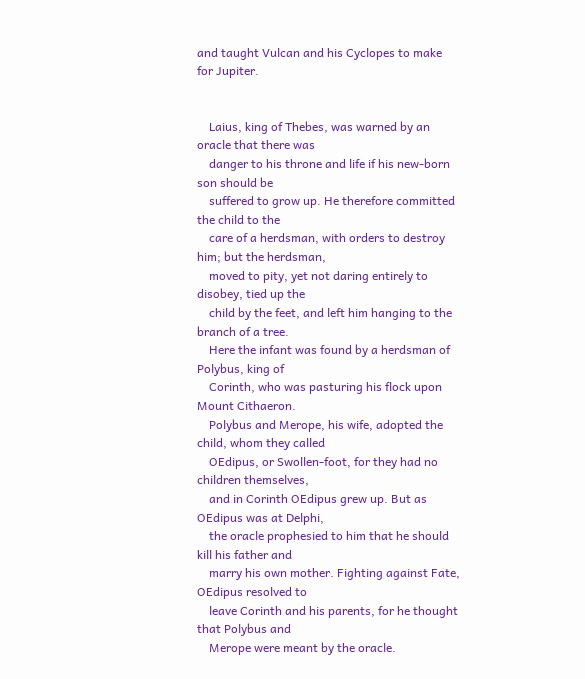and taught Vulcan and his Cyclopes to make for Jupiter.


    Laius, king of Thebes, was warned by an oracle that there was
    danger to his throne and life if his new-born son should be
    suffered to grow up. He therefore committed the child to the
    care of a herdsman, with orders to destroy him; but the herdsman,
    moved to pity, yet not daring entirely to disobey, tied up the
    child by the feet, and left him hanging to the branch of a tree.
    Here the infant was found by a herdsman of Polybus, king of
    Corinth, who was pasturing his flock upon Mount Cithaeron.
    Polybus and Merope, his wife, adopted the child, whom they called
    OEdipus, or Swollen-foot, for they had no children themselves,
    and in Corinth OEdipus grew up. But as OEdipus was at Delphi,
    the oracle prophesied to him that he should kill his father and
    marry his own mother. Fighting against Fate, OEdipus resolved to
    leave Corinth and his parents, for he thought that Polybus and
    Merope were meant by the oracle.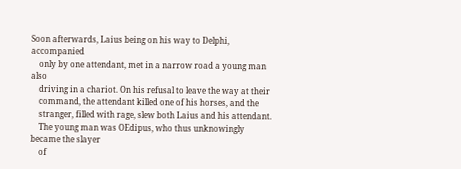Soon afterwards, Laius being on his way to Delphi, accompanied
    only by one attendant, met in a narrow road a young man also
    driving in a chariot. On his refusal to leave the way at their
    command, the attendant killed one of his horses, and the
    stranger, filled with rage, slew both Laius and his attendant.
    The young man was OEdipus, who thus unknowingly became the slayer
    of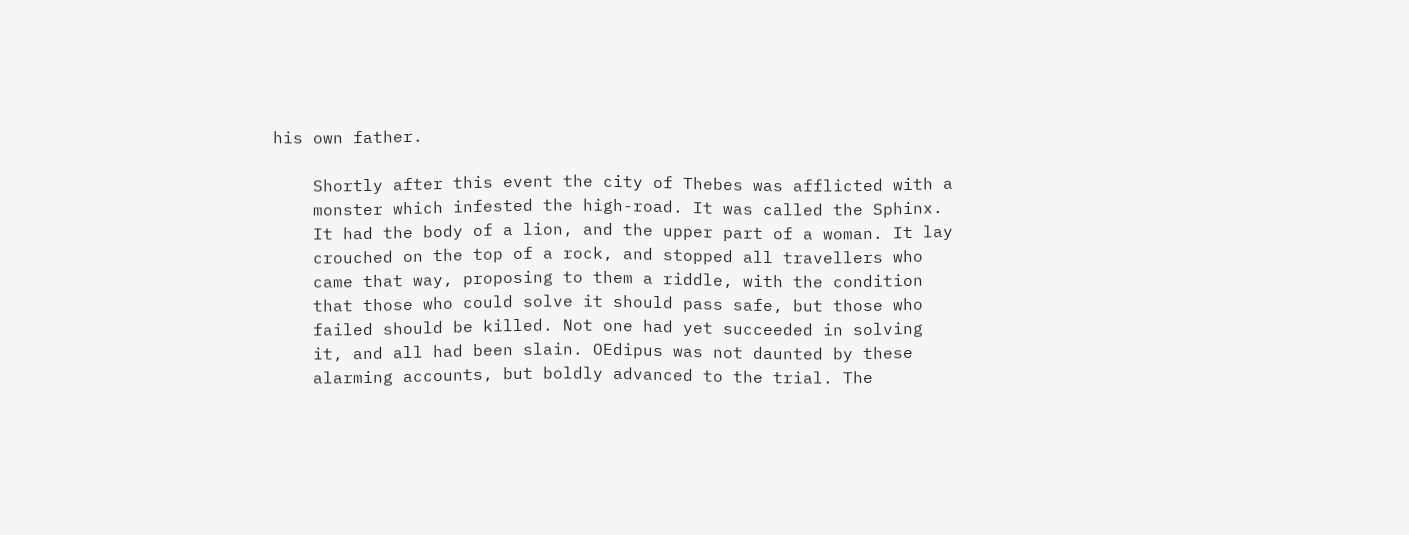his own father.

    Shortly after this event the city of Thebes was afflicted with a
    monster which infested the high-road. It was called the Sphinx.
    It had the body of a lion, and the upper part of a woman. It lay
    crouched on the top of a rock, and stopped all travellers who
    came that way, proposing to them a riddle, with the condition
    that those who could solve it should pass safe, but those who
    failed should be killed. Not one had yet succeeded in solving
    it, and all had been slain. OEdipus was not daunted by these
    alarming accounts, but boldly advanced to the trial. The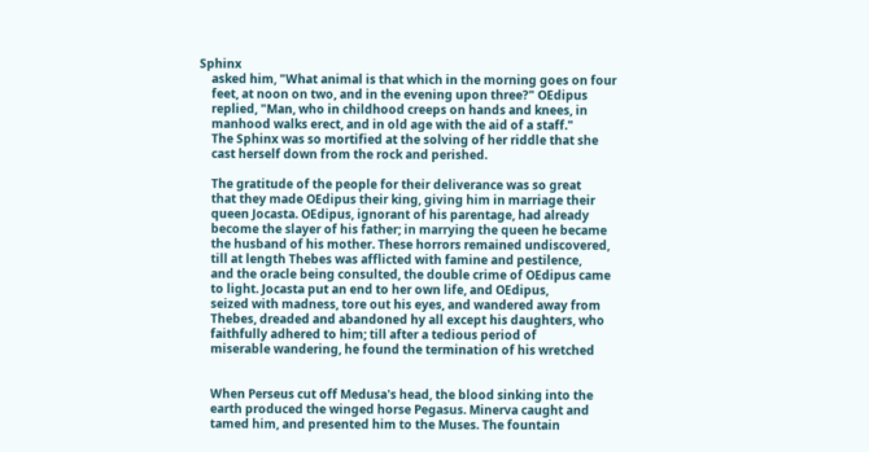Sphinx
    asked him, "What animal is that which in the morning goes on four
    feet, at noon on two, and in the evening upon three?" OEdipus
    replied, "Man, who in childhood creeps on hands and knees, in
    manhood walks erect, and in old age with the aid of a staff."
    The Sphinx was so mortified at the solving of her riddle that she
    cast herself down from the rock and perished.

    The gratitude of the people for their deliverance was so great
    that they made OEdipus their king, giving him in marriage their
    queen Jocasta. OEdipus, ignorant of his parentage, had already
    become the slayer of his father; in marrying the queen he became
    the husband of his mother. These horrors remained undiscovered,
    till at length Thebes was afflicted with famine and pestilence,
    and the oracle being consulted, the double crime of OEdipus came
    to light. Jocasta put an end to her own life, and OEdipus,
    seized with madness, tore out his eyes, and wandered away from
    Thebes, dreaded and abandoned hy all except his daughters, who
    faithfully adhered to him; till after a tedious period of
    miserable wandering, he found the termination of his wretched


    When Perseus cut off Medusa's head, the blood sinking into the
    earth produced the winged horse Pegasus. Minerva caught and
    tamed him, and presented him to the Muses. The fountain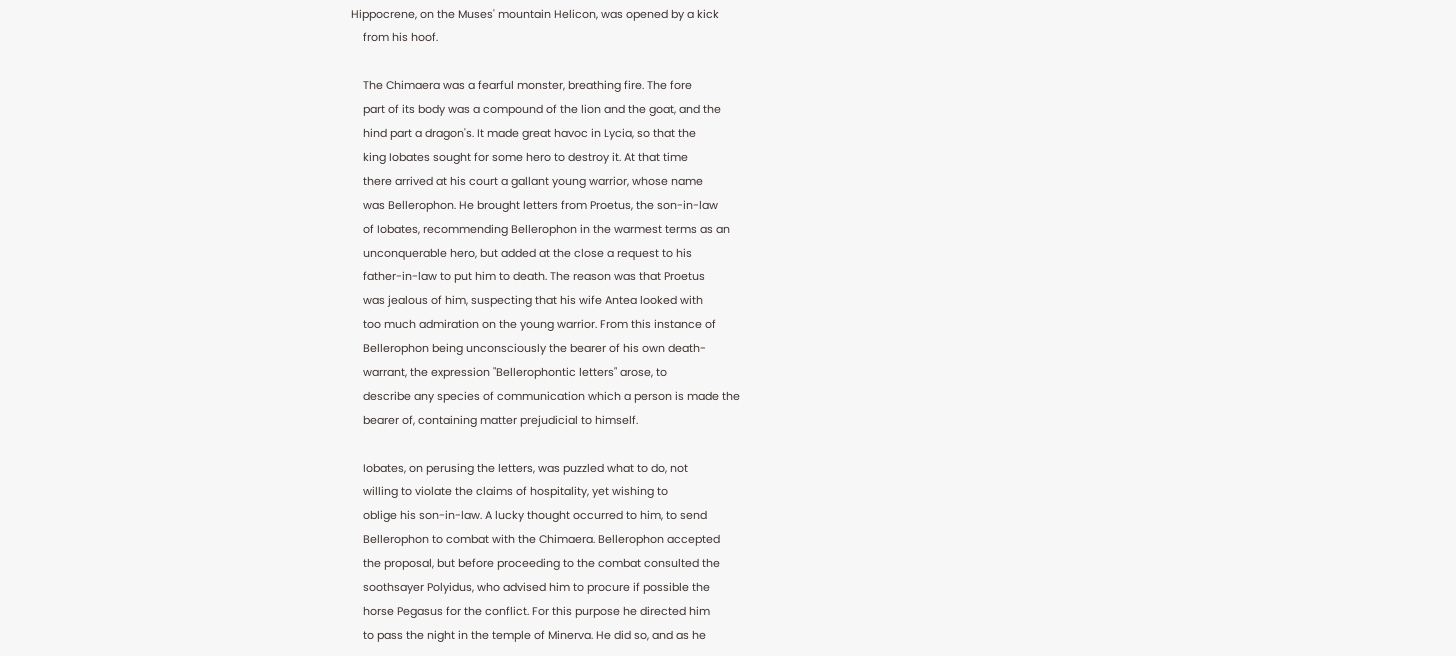Hippocrene, on the Muses' mountain Helicon, was opened by a kick
    from his hoof.

    The Chimaera was a fearful monster, breathing fire. The fore
    part of its body was a compound of the lion and the goat, and the
    hind part a dragon's. It made great havoc in Lycia, so that the
    king Iobates sought for some hero to destroy it. At that time
    there arrived at his court a gallant young warrior, whose name
    was Bellerophon. He brought letters from Proetus, the son-in-law
    of Iobates, recommending Bellerophon in the warmest terms as an
    unconquerable hero, but added at the close a request to his
    father-in-law to put him to death. The reason was that Proetus
    was jealous of him, suspecting that his wife Antea looked with
    too much admiration on the young warrior. From this instance of
    Bellerophon being unconsciously the bearer of his own death-
    warrant, the expression "Bellerophontic letters" arose, to
    describe any species of communication which a person is made the
    bearer of, containing matter prejudicial to himself.

    Iobates, on perusing the letters, was puzzled what to do, not
    willing to violate the claims of hospitality, yet wishing to
    oblige his son-in-law. A lucky thought occurred to him, to send
    Bellerophon to combat with the Chimaera. Bellerophon accepted
    the proposal, but before proceeding to the combat consulted the
    soothsayer Polyidus, who advised him to procure if possible the
    horse Pegasus for the conflict. For this purpose he directed him
    to pass the night in the temple of Minerva. He did so, and as he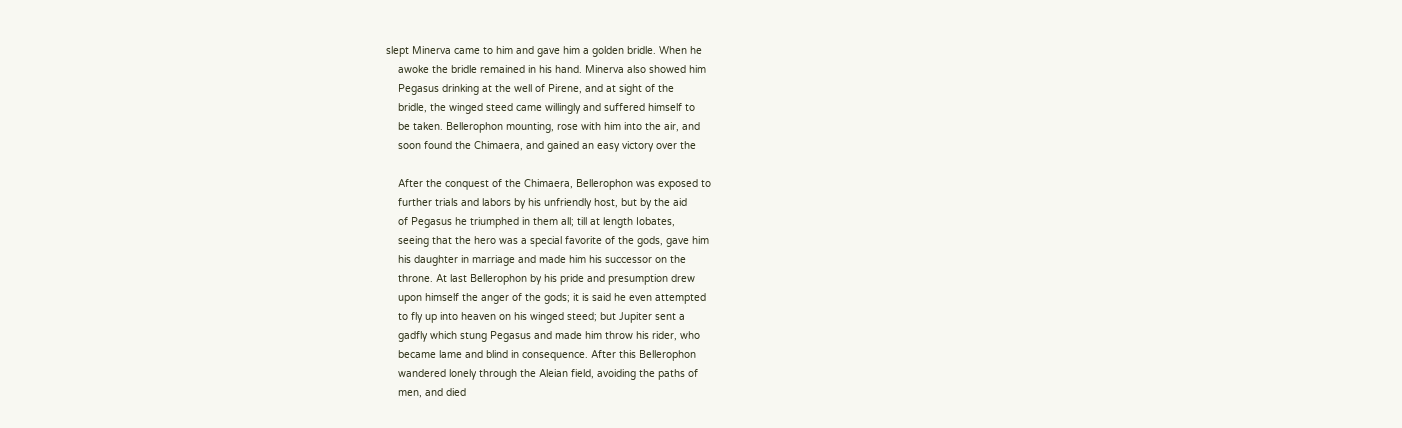slept Minerva came to him and gave him a golden bridle. When he
    awoke the bridle remained in his hand. Minerva also showed him
    Pegasus drinking at the well of Pirene, and at sight of the
    bridle, the winged steed came willingly and suffered himself to
    be taken. Bellerophon mounting, rose with him into the air, and
    soon found the Chimaera, and gained an easy victory over the

    After the conquest of the Chimaera, Bellerophon was exposed to
    further trials and labors by his unfriendly host, but by the aid
    of Pegasus he triumphed in them all; till at length Iobates,
    seeing that the hero was a special favorite of the gods, gave him
    his daughter in marriage and made him his successor on the
    throne. At last Bellerophon by his pride and presumption drew
    upon himself the anger of the gods; it is said he even attempted
    to fly up into heaven on his winged steed; but Jupiter sent a
    gadfly which stung Pegasus and made him throw his rider, who
    became lame and blind in consequence. After this Bellerophon
    wandered lonely through the Aleian field, avoiding the paths of
    men, and died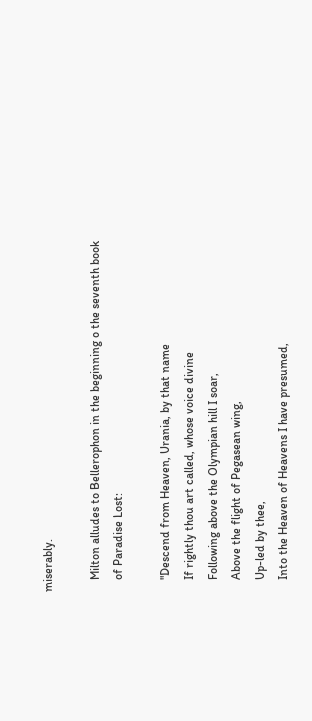miserably.

    Milton alludes to Bellerophon in the beginning o the seventh book
    of Paradise Lost:

    "Descend from Heaven, Urania, by that name
    If rightly thou art called, whose voice divine
    Following above the Olympian hill I soar,
    Above the flight of Pegasean wing,
    Up-led by thee,
    Into the Heaven of Heavens I have presumed,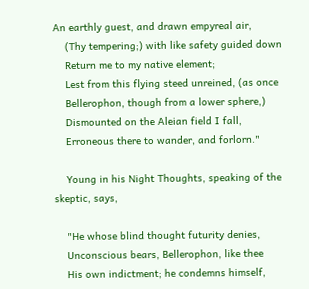An earthly guest, and drawn empyreal air,
    (Thy tempering;) with like safety guided down
    Return me to my native element;
    Lest from this flying steed unreined, (as once
    Bellerophon, though from a lower sphere,)
    Dismounted on the Aleian field I fall,
    Erroneous there to wander, and forlorn."

    Young in his Night Thoughts, speaking of the skeptic, says,

    "He whose blind thought futurity denies,
    Unconscious bears, Bellerophon, like thee
    His own indictment; he condemns himself,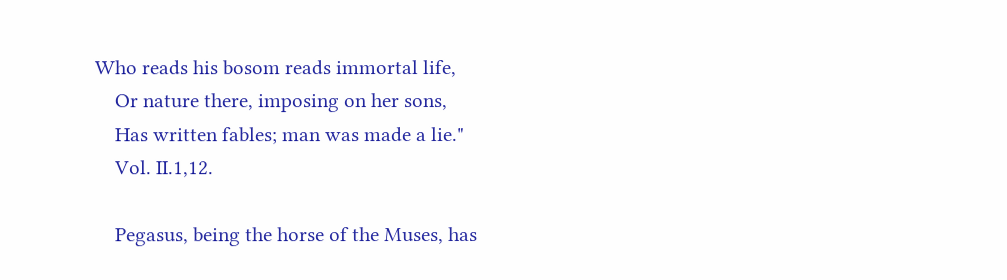Who reads his bosom reads immortal life,
    Or nature there, imposing on her sons,
    Has written fables; man was made a lie."
    Vol. II.1,12.

    Pegasus, being the horse of the Muses, has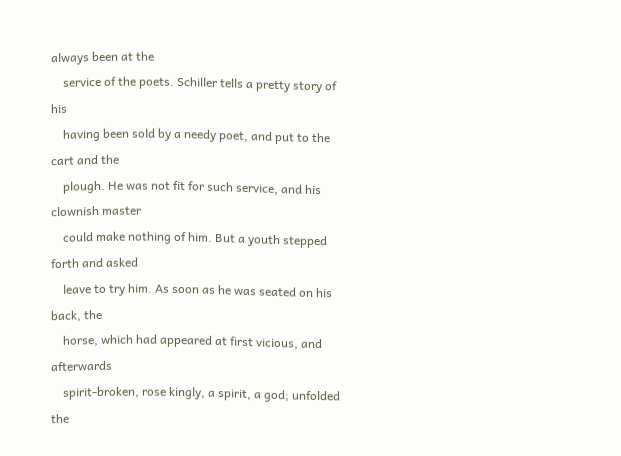always been at the
    service of the poets. Schiller tells a pretty story of his
    having been sold by a needy poet, and put to the cart and the
    plough. He was not fit for such service, and his clownish master
    could make nothing of him. But a youth stepped forth and asked
    leave to try him. As soon as he was seated on his back, the
    horse, which had appeared at first vicious, and afterwards
    spirit-broken, rose kingly, a spirit, a god; unfolded the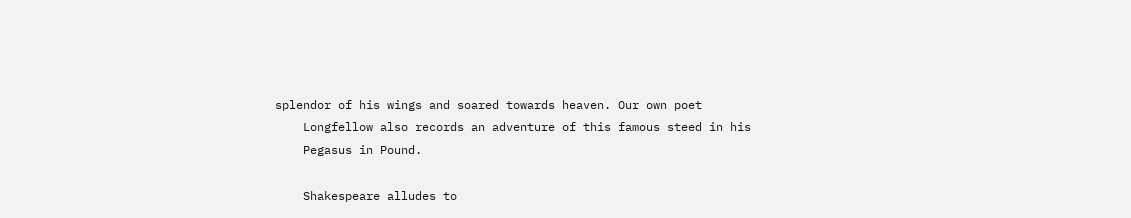splendor of his wings and soared towards heaven. Our own poet
    Longfellow also records an adventure of this famous steed in his
    Pegasus in Pound.

    Shakespeare alludes to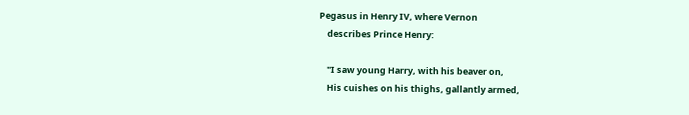Pegasus in Henry IV, where Vernon
    describes Prince Henry:

    "I saw young Harry, with his beaver on,
    His cuishes on his thighs, gallantly armed,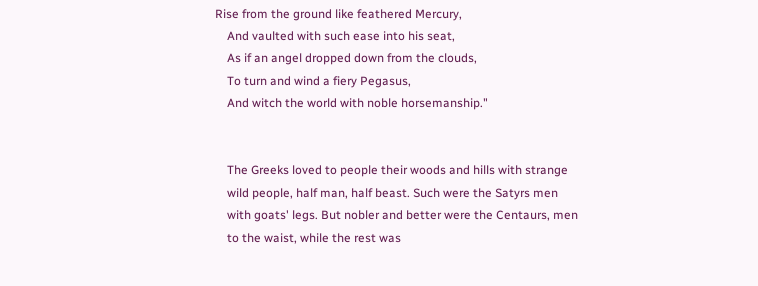Rise from the ground like feathered Mercury,
    And vaulted with such ease into his seat,
    As if an angel dropped down from the clouds,
    To turn and wind a fiery Pegasus,
    And witch the world with noble horsemanship."


    The Greeks loved to people their woods and hills with strange
    wild people, half man, half beast. Such were the Satyrs men
    with goats' legs. But nobler and better were the Centaurs, men
    to the waist, while the rest was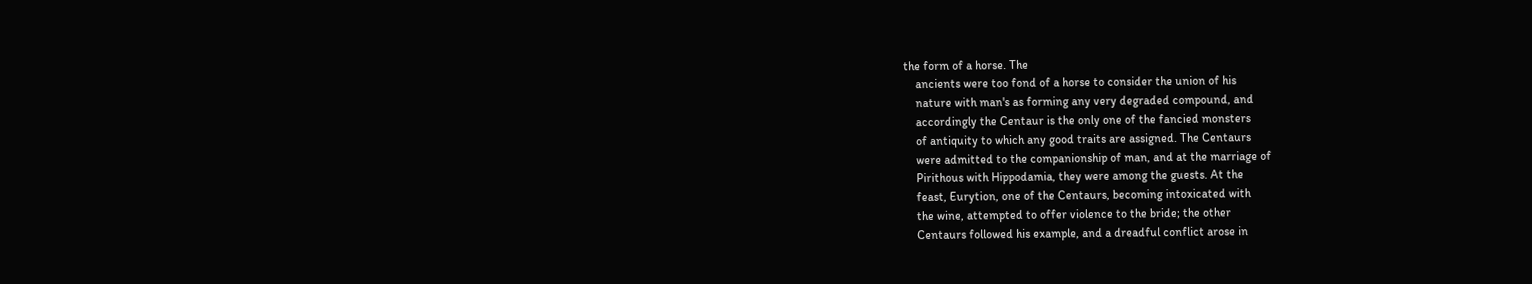the form of a horse. The
    ancients were too fond of a horse to consider the union of his
    nature with man's as forming any very degraded compound, and
    accordingly the Centaur is the only one of the fancied monsters
    of antiquity to which any good traits are assigned. The Centaurs
    were admitted to the companionship of man, and at the marriage of
    Pirithous with Hippodamia, they were among the guests. At the
    feast, Eurytion, one of the Centaurs, becoming intoxicated with
    the wine, attempted to offer violence to the bride; the other
    Centaurs followed his example, and a dreadful conflict arose in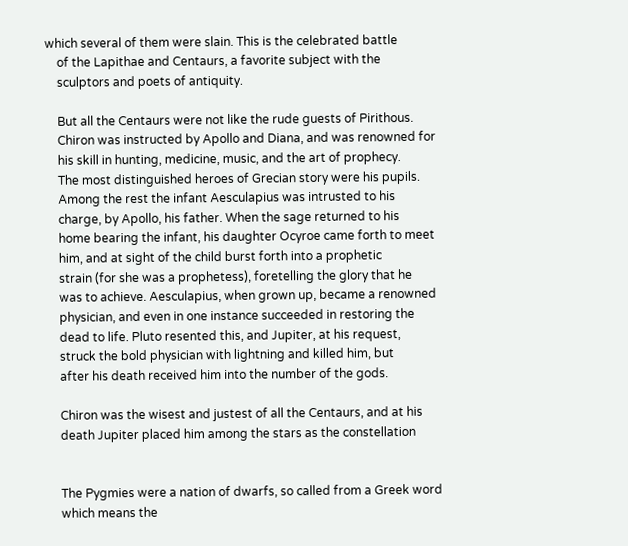which several of them were slain. This is the celebrated battle
    of the Lapithae and Centaurs, a favorite subject with the
    sculptors and poets of antiquity.

    But all the Centaurs were not like the rude guests of Pirithous.
    Chiron was instructed by Apollo and Diana, and was renowned for
    his skill in hunting, medicine, music, and the art of prophecy.
    The most distinguished heroes of Grecian story were his pupils.
    Among the rest the infant Aesculapius was intrusted to his
    charge, by Apollo, his father. When the sage returned to his
    home bearing the infant, his daughter Ocyroe came forth to meet
    him, and at sight of the child burst forth into a prophetic
    strain (for she was a prophetess), foretelling the glory that he
    was to achieve. Aesculapius, when grown up, became a renowned
    physician, and even in one instance succeeded in restoring the
    dead to life. Pluto resented this, and Jupiter, at his request,
    struck the bold physician with lightning and killed him, but
    after his death received him into the number of the gods.

    Chiron was the wisest and justest of all the Centaurs, and at his
    death Jupiter placed him among the stars as the constellation


    The Pygmies were a nation of dwarfs, so called from a Greek word
    which means the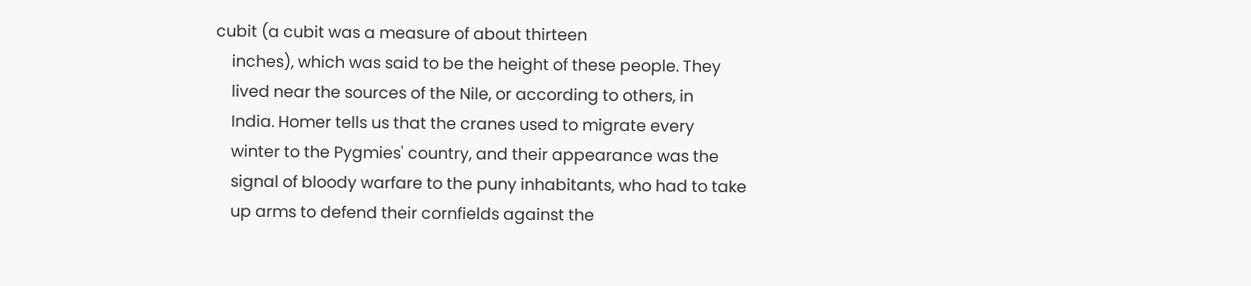cubit (a cubit was a measure of about thirteen
    inches), which was said to be the height of these people. They
    lived near the sources of the Nile, or according to others, in
    India. Homer tells us that the cranes used to migrate every
    winter to the Pygmies' country, and their appearance was the
    signal of bloody warfare to the puny inhabitants, who had to take
    up arms to defend their cornfields against the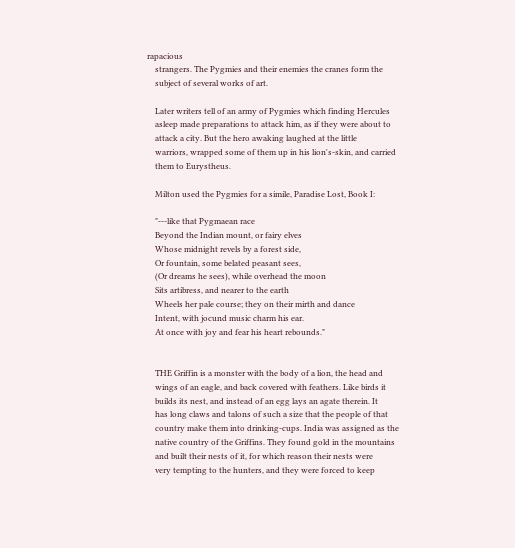rapacious
    strangers. The Pygmies and their enemies the cranes form the
    subject of several works of art.

    Later writers tell of an army of Pygmies which finding Hercules
    asleep made preparations to attack him, as if they were about to
    attack a city. But the hero awaking laughed at the little
    warriors, wrapped some of them up in his lion's-skin, and carried
    them to Eurystheus.

    Milton used the Pygmies for a simile, Paradise Lost, Book I:

    "---like that Pygmaean race
    Beyond the Indian mount, or fairy elves
    Whose midnight revels by a forest side,
    Or fountain, some belated peasant sees,
    (Or dreams he sees), while overhead the moon
    Sits artibress, and nearer to the earth
    Wheels her pale course; they on their mirth and dance
    Intent, with jocund music charm his ear.
    At once with joy and fear his heart rebounds."


    THE Griffin is a monster with the body of a lion, the head and
    wings of an eagle, and back covered with feathers. Like birds it
    builds its nest, and instead of an egg lays an agate therein. It
    has long claws and talons of such a size that the people of that
    country make them into drinking-cups. India was assigned as the
    native country of the Griffins. They found gold in the mountains
    and built their nests of it, for which reason their nests were
    very tempting to the hunters, and they were forced to keep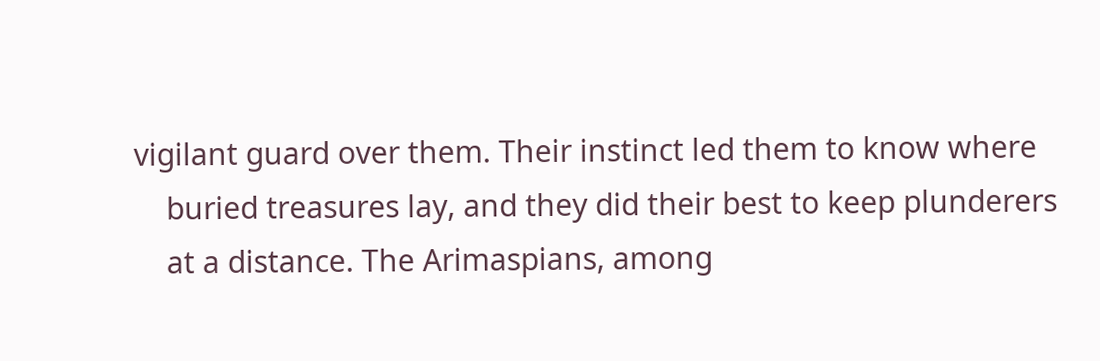vigilant guard over them. Their instinct led them to know where
    buried treasures lay, and they did their best to keep plunderers
    at a distance. The Arimaspians, among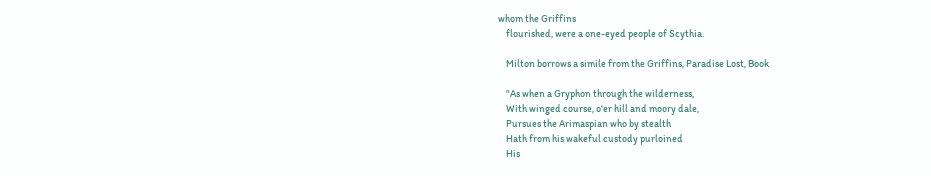whom the Griffins
    flourished, were a one-eyed people of Scythia.

    Milton borrows a simile from the Griffins, Paradise Lost, Book

    "As when a Gryphon through the wilderness,
    With winged course, o'er hill and moory dale,
    Pursues the Arimaspian who by stealth
    Hath from his wakeful custody purloined
    His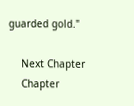guarded gold."

    Next Chapter
    Chapter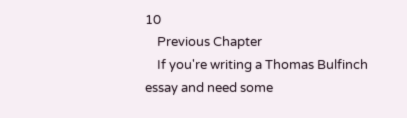10
    Previous Chapter
    If you're writing a Thomas Bulfinch essay and need some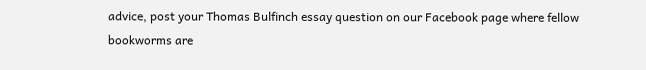advice, post your Thomas Bulfinch essay question on our Facebook page where fellow bookworms are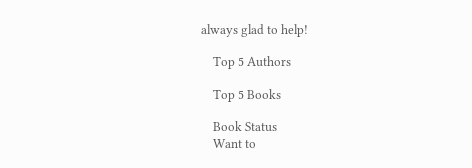always glad to help!

    Top 5 Authors

    Top 5 Books

    Book Status
    Want to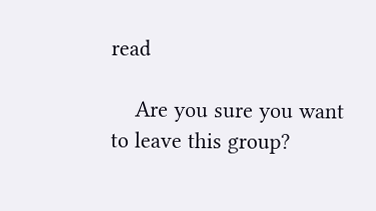read

    Are you sure you want to leave this group?